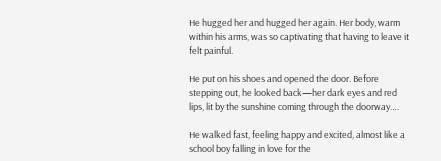He hugged her and hugged her again. Her body, warm within his arms, was so captivating that having to leave it felt painful.

He put on his shoes and opened the door. Before stepping out, he looked back—her dark eyes and red lips, lit by the sunshine coming through the doorway….

He walked fast, feeling happy and excited, almost like a school boy falling in love for the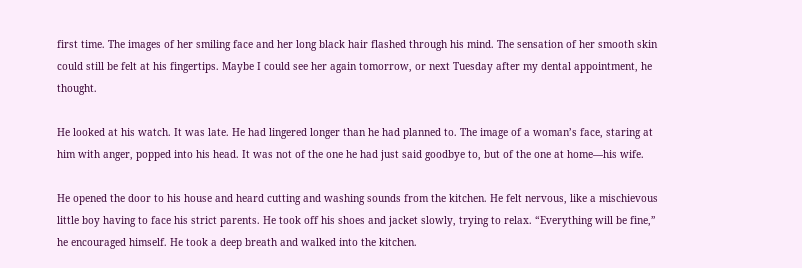first time. The images of her smiling face and her long black hair flashed through his mind. The sensation of her smooth skin could still be felt at his fingertips. Maybe I could see her again tomorrow, or next Tuesday after my dental appointment, he thought.

He looked at his watch. It was late. He had lingered longer than he had planned to. The image of a woman’s face, staring at him with anger, popped into his head. It was not of the one he had just said goodbye to, but of the one at home—his wife.

He opened the door to his house and heard cutting and washing sounds from the kitchen. He felt nervous, like a mischievous little boy having to face his strict parents. He took off his shoes and jacket slowly, trying to relax. “Everything will be fine,” he encouraged himself. He took a deep breath and walked into the kitchen.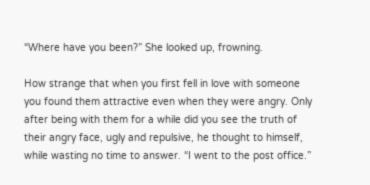“Where have you been?” She looked up, frowning.

How strange that when you first fell in love with someone you found them attractive even when they were angry. Only after being with them for a while did you see the truth of their angry face, ugly and repulsive, he thought to himself, while wasting no time to answer. “I went to the post office.”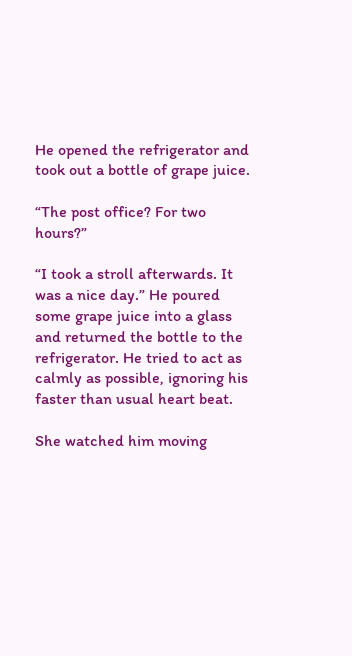He opened the refrigerator and took out a bottle of grape juice.

“The post office? For two hours?”

“I took a stroll afterwards. It was a nice day.” He poured some grape juice into a glass and returned the bottle to the refrigerator. He tried to act as calmly as possible, ignoring his faster than usual heart beat.

She watched him moving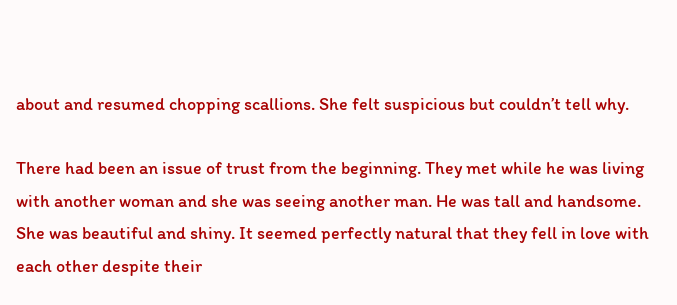about and resumed chopping scallions. She felt suspicious but couldn’t tell why.

There had been an issue of trust from the beginning. They met while he was living with another woman and she was seeing another man. He was tall and handsome. She was beautiful and shiny. It seemed perfectly natural that they fell in love with each other despite their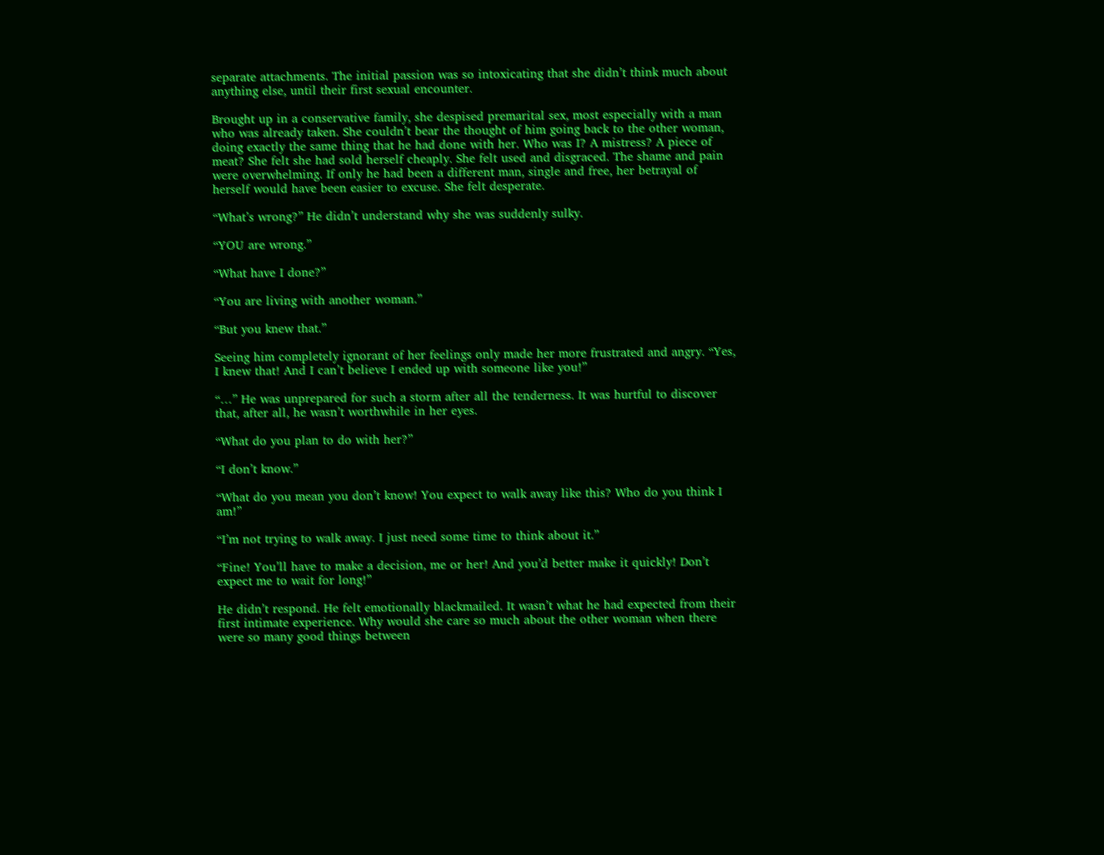separate attachments. The initial passion was so intoxicating that she didn’t think much about anything else, until their first sexual encounter.

Brought up in a conservative family, she despised premarital sex, most especially with a man who was already taken. She couldn’t bear the thought of him going back to the other woman, doing exactly the same thing that he had done with her. Who was I? A mistress? A piece of meat? She felt she had sold herself cheaply. She felt used and disgraced. The shame and pain were overwhelming. If only he had been a different man, single and free, her betrayal of herself would have been easier to excuse. She felt desperate.

“What’s wrong?” He didn’t understand why she was suddenly sulky.

“YOU are wrong.”

“What have I done?”

“You are living with another woman.”

“But you knew that.”

Seeing him completely ignorant of her feelings only made her more frustrated and angry. “Yes, I knew that! And I can’t believe I ended up with someone like you!”

“…” He was unprepared for such a storm after all the tenderness. It was hurtful to discover that, after all, he wasn’t worthwhile in her eyes.

“What do you plan to do with her?”

“I don’t know.”

“What do you mean you don’t know! You expect to walk away like this? Who do you think I am!”

“I’m not trying to walk away. I just need some time to think about it.”

“Fine! You’ll have to make a decision, me or her! And you’d better make it quickly! Don’t expect me to wait for long!”

He didn’t respond. He felt emotionally blackmailed. It wasn’t what he had expected from their first intimate experience. Why would she care so much about the other woman when there were so many good things between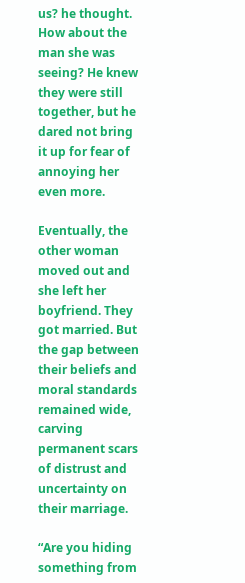us? he thought. How about the man she was seeing? He knew they were still together, but he dared not bring it up for fear of annoying her even more.

Eventually, the other woman moved out and she left her boyfriend. They got married. But the gap between their beliefs and moral standards remained wide, carving permanent scars of distrust and uncertainty on their marriage.

“Are you hiding something from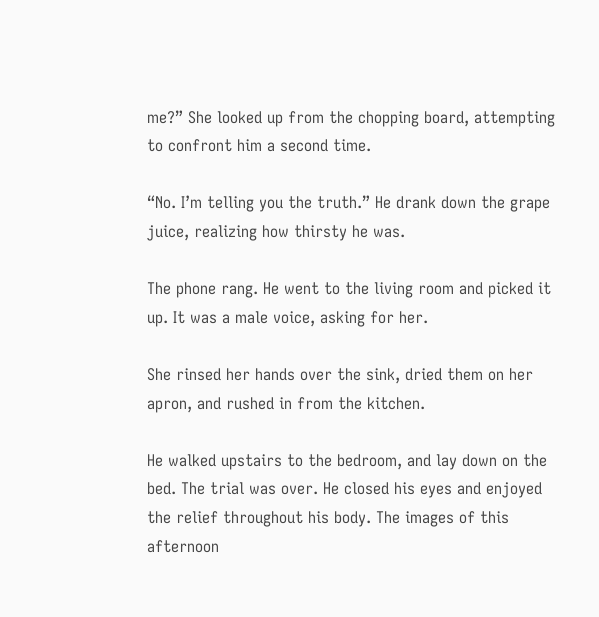me?” She looked up from the chopping board, attempting to confront him a second time.

“No. I’m telling you the truth.” He drank down the grape juice, realizing how thirsty he was.

The phone rang. He went to the living room and picked it up. It was a male voice, asking for her.

She rinsed her hands over the sink, dried them on her apron, and rushed in from the kitchen.

He walked upstairs to the bedroom, and lay down on the bed. The trial was over. He closed his eyes and enjoyed the relief throughout his body. The images of this afternoon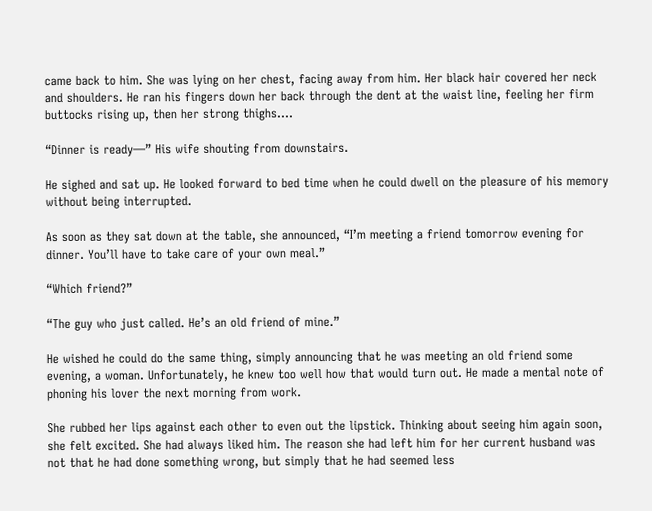came back to him. She was lying on her chest, facing away from him. Her black hair covered her neck and shoulders. He ran his fingers down her back through the dent at the waist line, feeling her firm buttocks rising up, then her strong thighs….

“Dinner is ready—” His wife shouting from downstairs.

He sighed and sat up. He looked forward to bed time when he could dwell on the pleasure of his memory without being interrupted.

As soon as they sat down at the table, she announced, “I’m meeting a friend tomorrow evening for dinner. You’ll have to take care of your own meal.”

“Which friend?”

“The guy who just called. He’s an old friend of mine.”

He wished he could do the same thing, simply announcing that he was meeting an old friend some evening, a woman. Unfortunately, he knew too well how that would turn out. He made a mental note of phoning his lover the next morning from work.

She rubbed her lips against each other to even out the lipstick. Thinking about seeing him again soon, she felt excited. She had always liked him. The reason she had left him for her current husband was not that he had done something wrong, but simply that he had seemed less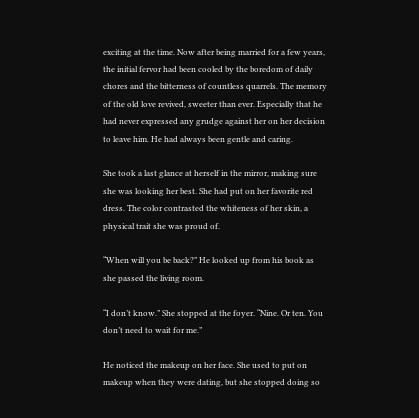exciting at the time. Now after being married for a few years, the initial fervor had been cooled by the boredom of daily chores and the bitterness of countless quarrels. The memory of the old love revived, sweeter than ever. Especially that he had never expressed any grudge against her on her decision to leave him. He had always been gentle and caring.

She took a last glance at herself in the mirror, making sure she was looking her best. She had put on her favorite red dress. The color contrasted the whiteness of her skin, a physical trait she was proud of.

“When will you be back?” He looked up from his book as she passed the living room.

“I don’t know.” She stopped at the foyer. “Nine. Or ten. You don’t need to wait for me.”

He noticed the makeup on her face. She used to put on makeup when they were dating, but she stopped doing so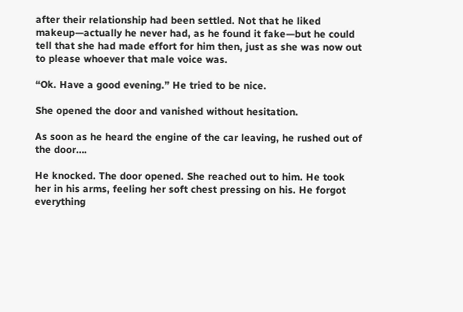after their relationship had been settled. Not that he liked makeup—actually he never had, as he found it fake—but he could tell that she had made effort for him then, just as she was now out to please whoever that male voice was.

“Ok. Have a good evening.” He tried to be nice.

She opened the door and vanished without hesitation.

As soon as he heard the engine of the car leaving, he rushed out of the door….

He knocked. The door opened. She reached out to him. He took her in his arms, feeling her soft chest pressing on his. He forgot everything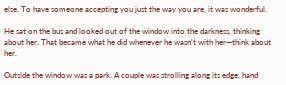else. To have someone accepting you just the way you are, it was wonderful.

He sat on the bus and looked out of the window into the darkness, thinking about her. That became what he did whenever he wasn’t with her—think about her.

Outside the window was a park. A couple was strolling along its edge, hand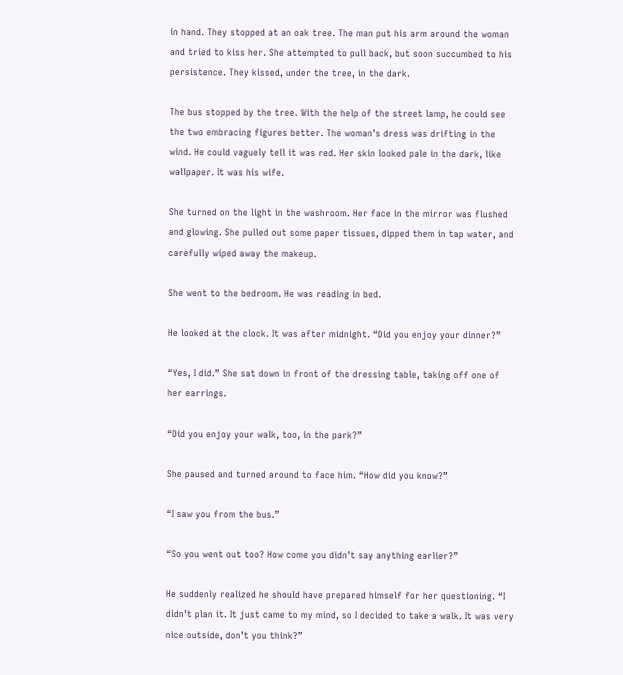in hand. They stopped at an oak tree. The man put his arm around the woman and tried to kiss her. She attempted to pull back, but soon succumbed to his persistence. They kissed, under the tree, in the dark.

The bus stopped by the tree. With the help of the street lamp, he could see the two embracing figures better. The woman’s dress was drifting in the wind. He could vaguely tell it was red. Her skin looked pale in the dark, like wallpaper. It was his wife.

She turned on the light in the washroom. Her face in the mirror was flushed and glowing. She pulled out some paper tissues, dipped them in tap water, and carefully wiped away the makeup.

She went to the bedroom. He was reading in bed.

He looked at the clock. It was after midnight. “Did you enjoy your dinner?”

“Yes, I did.” She sat down in front of the dressing table, taking off one of her earrings.

“Did you enjoy your walk, too, in the park?”

She paused and turned around to face him. “How did you know?”

“I saw you from the bus.”

“So you went out too? How come you didn’t say anything earlier?”

He suddenly realized he should have prepared himself for her questioning. “I didn’t plan it. It just came to my mind, so I decided to take a walk. It was very nice outside, don’t you think?”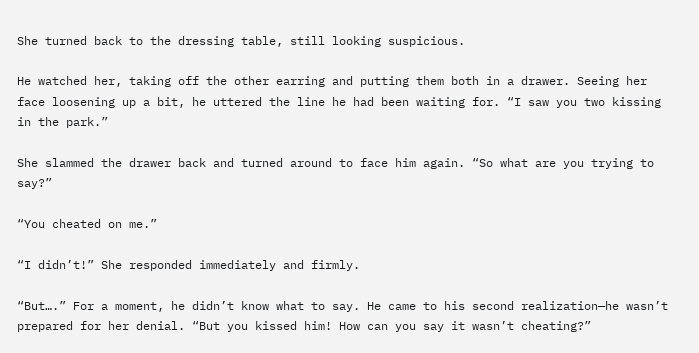She turned back to the dressing table, still looking suspicious.

He watched her, taking off the other earring and putting them both in a drawer. Seeing her face loosening up a bit, he uttered the line he had been waiting for. “I saw you two kissing in the park.”

She slammed the drawer back and turned around to face him again. “So what are you trying to say?”

“You cheated on me.”

“I didn’t!” She responded immediately and firmly.

“But….” For a moment, he didn’t know what to say. He came to his second realization—he wasn’t prepared for her denial. “But you kissed him! How can you say it wasn’t cheating?”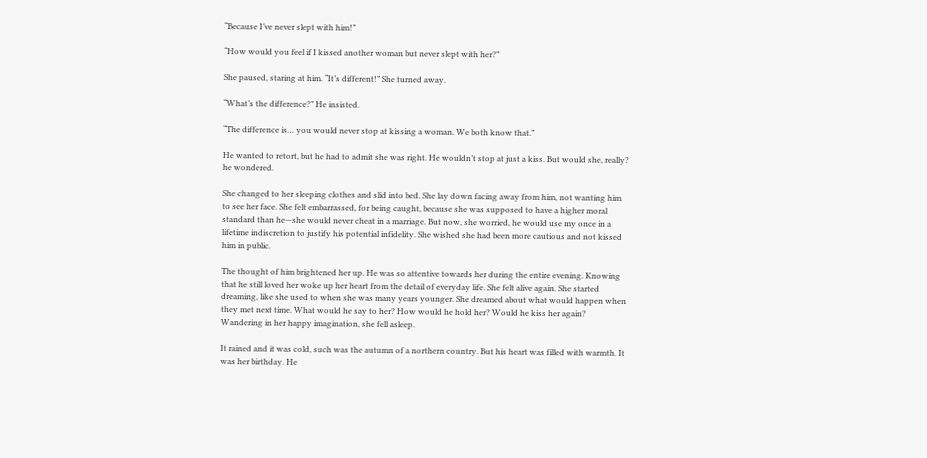“Because I’ve never slept with him!”

“How would you feel if I kissed another woman but never slept with her?”

She paused, staring at him. “It’s different!” She turned away.

“What’s the difference?” He insisted.

“The difference is… you would never stop at kissing a woman. We both know that.”

He wanted to retort, but he had to admit she was right. He wouldn’t stop at just a kiss. But would she, really? he wondered.

She changed to her sleeping clothes and slid into bed. She lay down facing away from him, not wanting him to see her face. She felt embarrassed, for being caught, because she was supposed to have a higher moral standard than he—she would never cheat in a marriage. But now, she worried, he would use my once in a lifetime indiscretion to justify his potential infidelity. She wished she had been more cautious and not kissed him in public.

The thought of him brightened her up. He was so attentive towards her during the entire evening. Knowing that he still loved her woke up her heart from the detail of everyday life. She felt alive again. She started dreaming, like she used to when she was many years younger. She dreamed about what would happen when they met next time. What would he say to her? How would he hold her? Would he kiss her again? Wandering in her happy imagination, she fell asleep.

It rained and it was cold, such was the autumn of a northern country. But his heart was filled with warmth. It was her birthday. He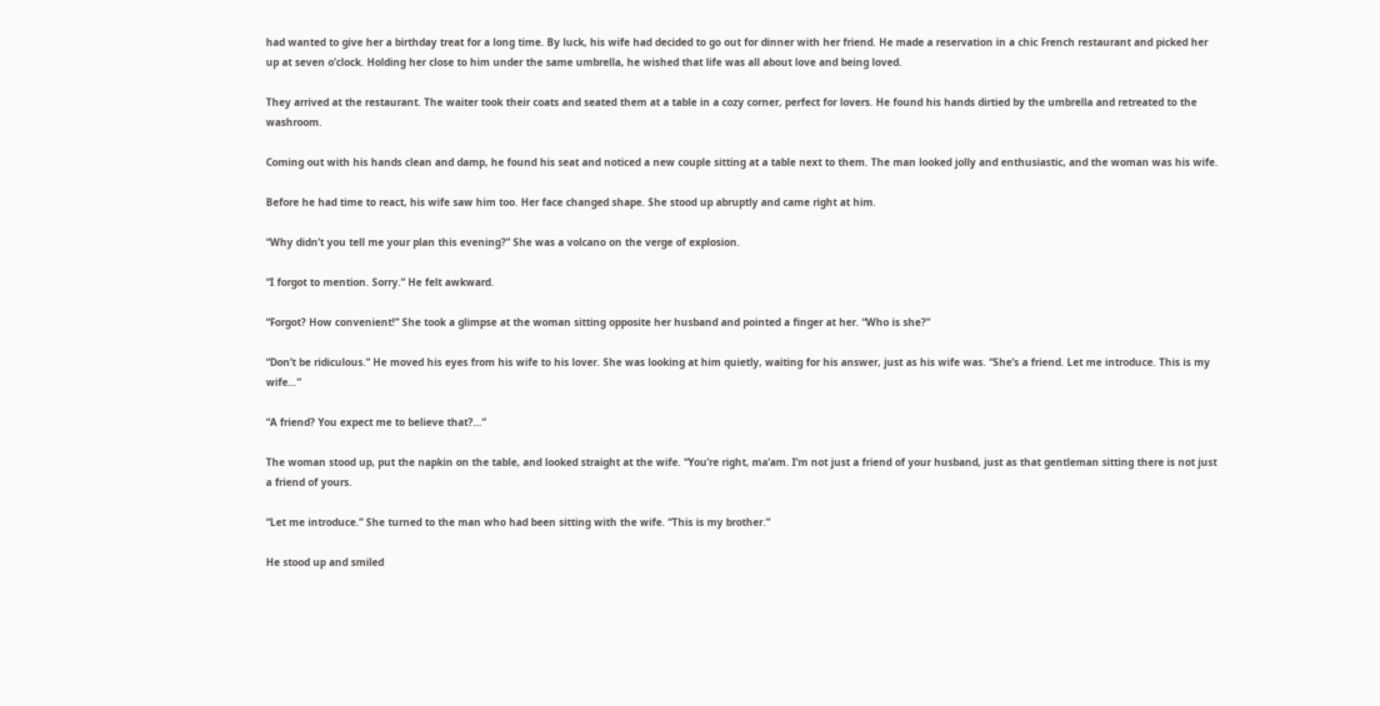had wanted to give her a birthday treat for a long time. By luck, his wife had decided to go out for dinner with her friend. He made a reservation in a chic French restaurant and picked her up at seven o’clock. Holding her close to him under the same umbrella, he wished that life was all about love and being loved.

They arrived at the restaurant. The waiter took their coats and seated them at a table in a cozy corner, perfect for lovers. He found his hands dirtied by the umbrella and retreated to the washroom.

Coming out with his hands clean and damp, he found his seat and noticed a new couple sitting at a table next to them. The man looked jolly and enthusiastic, and the woman was his wife.

Before he had time to react, his wife saw him too. Her face changed shape. She stood up abruptly and came right at him.

“Why didn’t you tell me your plan this evening?” She was a volcano on the verge of explosion.

“I forgot to mention. Sorry.” He felt awkward.

“Forgot? How convenient!” She took a glimpse at the woman sitting opposite her husband and pointed a finger at her. “Who is she?”

“Don’t be ridiculous.” He moved his eyes from his wife to his lover. She was looking at him quietly, waiting for his answer, just as his wife was. “She’s a friend. Let me introduce. This is my wife…”

“A friend? You expect me to believe that?…”

The woman stood up, put the napkin on the table, and looked straight at the wife. “You’re right, ma’am. I’m not just a friend of your husband, just as that gentleman sitting there is not just a friend of yours.

“Let me introduce.” She turned to the man who had been sitting with the wife. “This is my brother.”

He stood up and smiled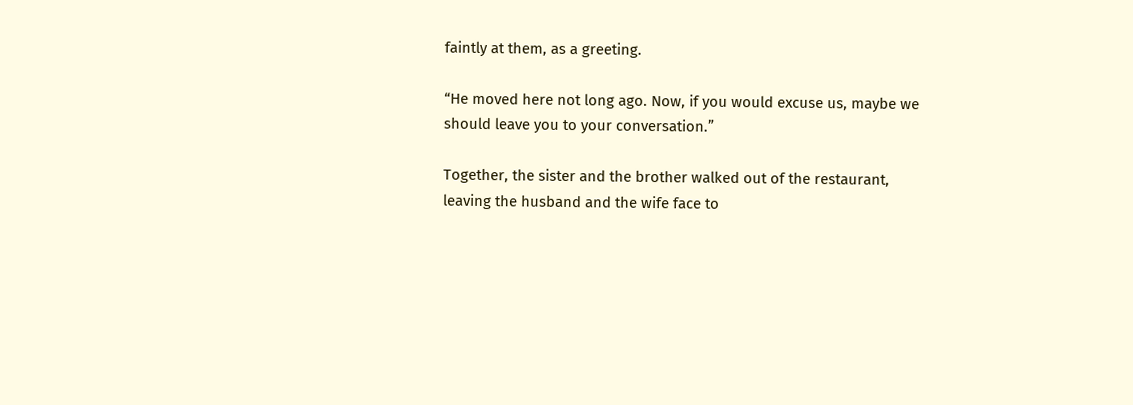faintly at them, as a greeting.

“He moved here not long ago. Now, if you would excuse us, maybe we should leave you to your conversation.”

Together, the sister and the brother walked out of the restaurant, leaving the husband and the wife face to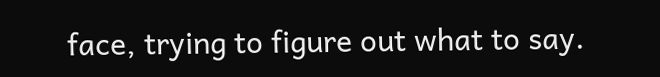face, trying to figure out what to say.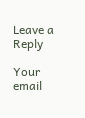Leave a Reply

Your email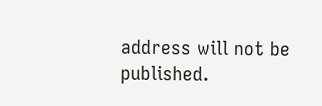address will not be published.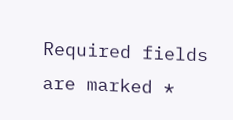Required fields are marked *